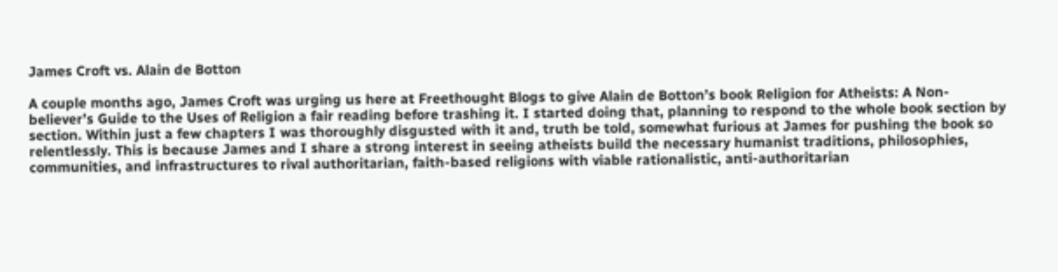James Croft vs. Alain de Botton

A couple months ago, James Croft was urging us here at Freethought Blogs to give Alain de Botton’s book Religion for Atheists: A Non-believer’s Guide to the Uses of Religion a fair reading before trashing it. I started doing that, planning to respond to the whole book section by section. Within just a few chapters I was thoroughly disgusted with it and, truth be told, somewhat furious at James for pushing the book so relentlessly. This is because James and I share a strong interest in seeing atheists build the necessary humanist traditions, philosophies, communities, and infrastructures to rival authoritarian, faith-based religions with viable rationalistic, anti-authoritarian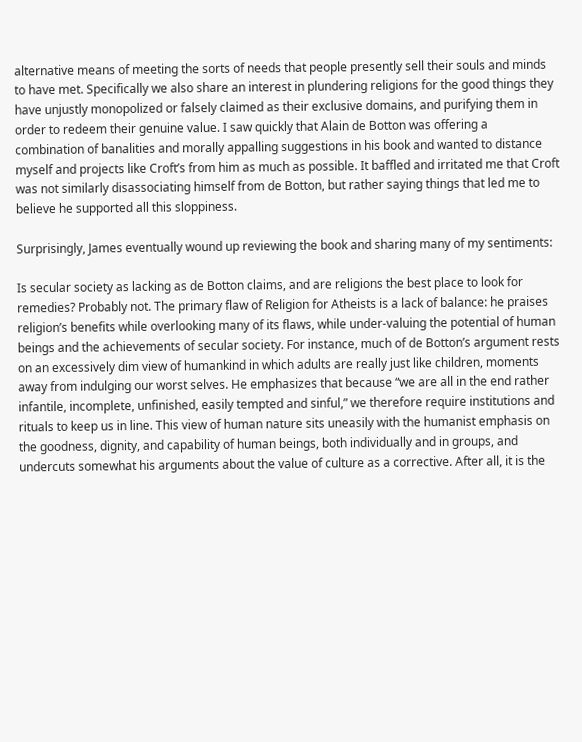alternative means of meeting the sorts of needs that people presently sell their souls and minds to have met. Specifically we also share an interest in plundering religions for the good things they have unjustly monopolized or falsely claimed as their exclusive domains, and purifying them in order to redeem their genuine value. I saw quickly that Alain de Botton was offering a combination of banalities and morally appalling suggestions in his book and wanted to distance myself and projects like Croft’s from him as much as possible. It baffled and irritated me that Croft was not similarly disassociating himself from de Botton, but rather saying things that led me to believe he supported all this sloppiness.

Surprisingly, James eventually wound up reviewing the book and sharing many of my sentiments:

Is secular society as lacking as de Botton claims, and are religions the best place to look for remedies? Probably not. The primary flaw of Religion for Atheists is a lack of balance: he praises religion’s benefits while overlooking many of its flaws, while under-valuing the potential of human beings and the achievements of secular society. For instance, much of de Botton’s argument rests on an excessively dim view of humankind in which adults are really just like children, moments away from indulging our worst selves. He emphasizes that because “we are all in the end rather infantile, incomplete, unfinished, easily tempted and sinful,” we therefore require institutions and rituals to keep us in line. This view of human nature sits uneasily with the humanist emphasis on the goodness, dignity, and capability of human beings, both individually and in groups, and undercuts somewhat his arguments about the value of culture as a corrective. After all, it is the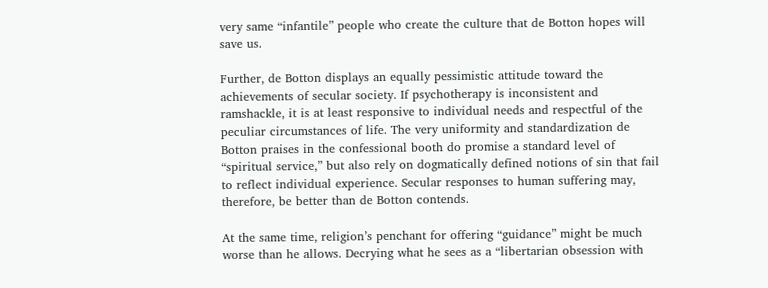very same “infantile” people who create the culture that de Botton hopes will save us.

Further, de Botton displays an equally pessimistic attitude toward the achievements of secular society. If psychotherapy is inconsistent and ramshackle, it is at least responsive to individual needs and respectful of the peculiar circumstances of life. The very uniformity and standardization de Botton praises in the confessional booth do promise a standard level of “spiritual service,” but also rely on dogmatically defined notions of sin that fail to reflect individual experience. Secular responses to human suffering may, therefore, be better than de Botton contends.

At the same time, religion’s penchant for offering “guidance” might be much worse than he allows. Decrying what he sees as a “libertarian obsession with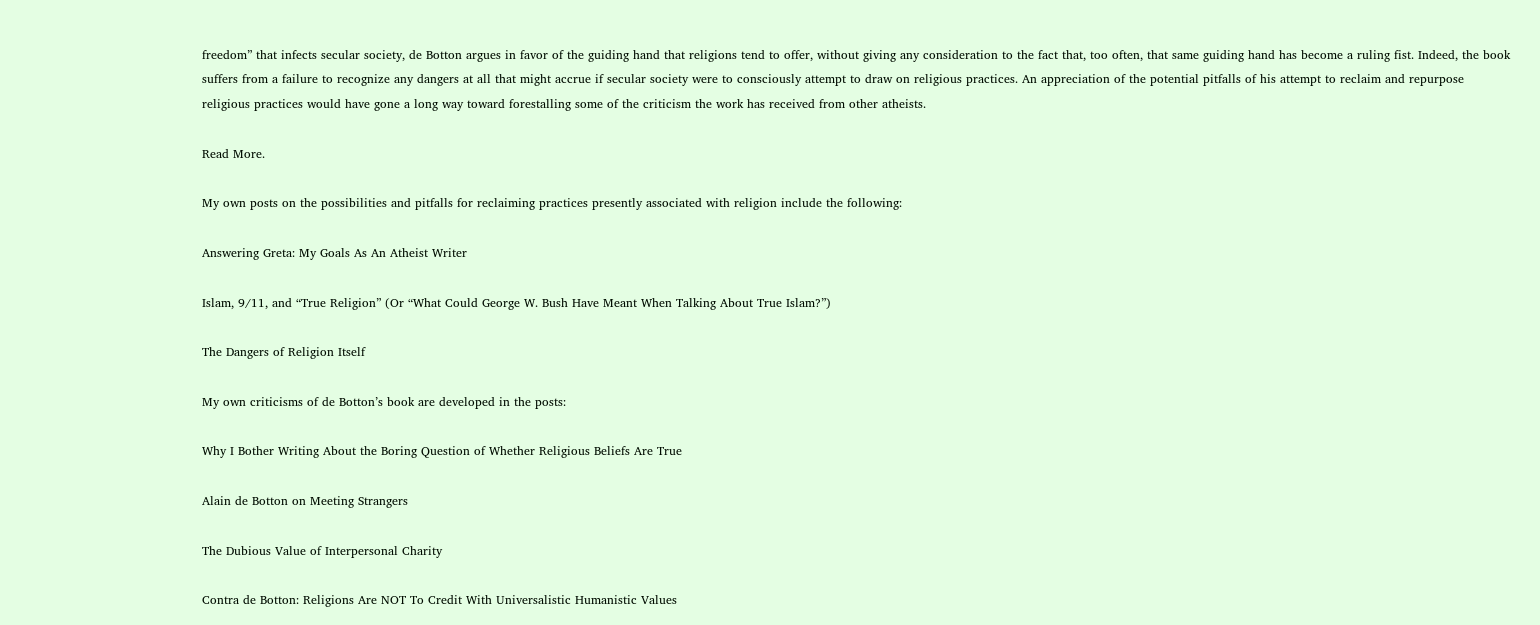freedom” that infects secular society, de Botton argues in favor of the guiding hand that religions tend to offer, without giving any consideration to the fact that, too often, that same guiding hand has become a ruling fist. Indeed, the book suffers from a failure to recognize any dangers at all that might accrue if secular society were to consciously attempt to draw on religious practices. An appreciation of the potential pitfalls of his attempt to reclaim and repurpose religious practices would have gone a long way toward forestalling some of the criticism the work has received from other atheists.

Read More.

My own posts on the possibilities and pitfalls for reclaiming practices presently associated with religion include the following:

Answering Greta: My Goals As An Atheist Writer

Islam, 9/11, and “True Religion” (Or “What Could George W. Bush Have Meant When Talking About True Islam?”)

The Dangers of Religion Itself

My own criticisms of de Botton’s book are developed in the posts:

Why I Bother Writing About the Boring Question of Whether Religious Beliefs Are True

Alain de Botton on Meeting Strangers

The Dubious Value of Interpersonal Charity

Contra de Botton: Religions Are NOT To Credit With Universalistic Humanistic Values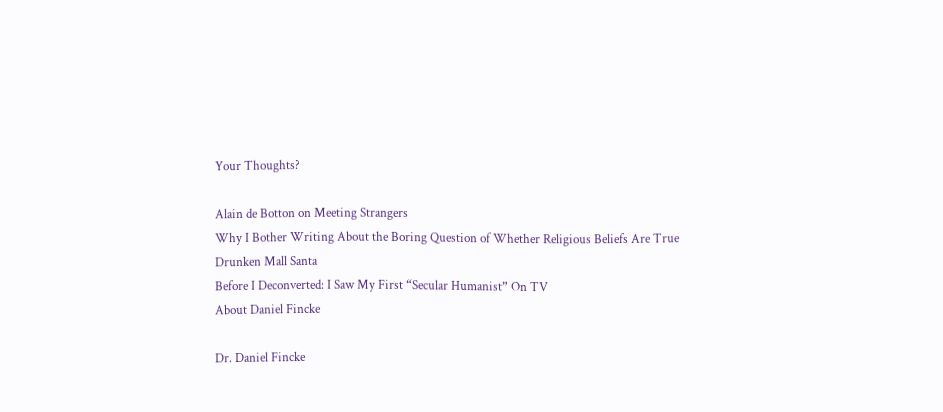Your Thoughts?

Alain de Botton on Meeting Strangers
Why I Bother Writing About the Boring Question of Whether Religious Beliefs Are True
Drunken Mall Santa
Before I Deconverted: I Saw My First “Secular Humanist” On TV
About Daniel Fincke

Dr. Daniel Fincke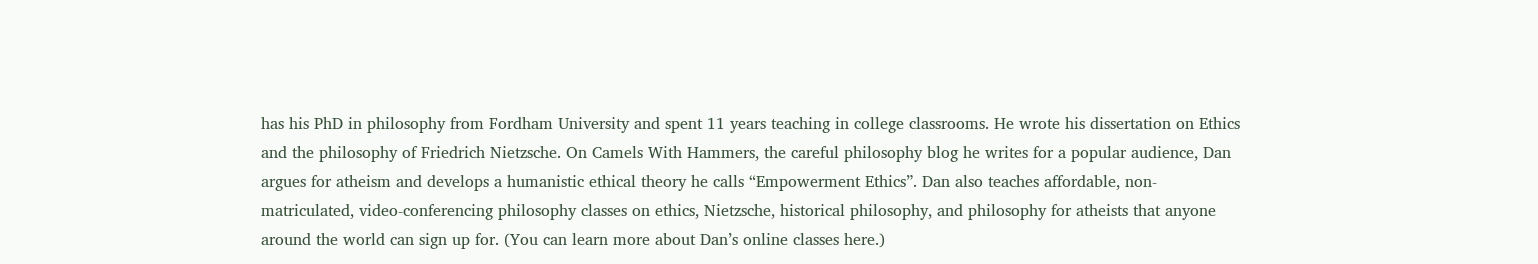has his PhD in philosophy from Fordham University and spent 11 years teaching in college classrooms. He wrote his dissertation on Ethics and the philosophy of Friedrich Nietzsche. On Camels With Hammers, the careful philosophy blog he writes for a popular audience, Dan argues for atheism and develops a humanistic ethical theory he calls “Empowerment Ethics”. Dan also teaches affordable, non-matriculated, video-conferencing philosophy classes on ethics, Nietzsche, historical philosophy, and philosophy for atheists that anyone around the world can sign up for. (You can learn more about Dan’s online classes here.)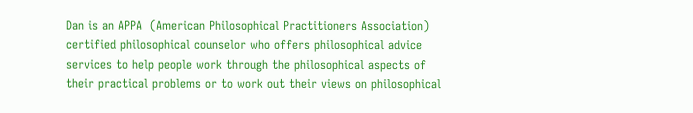Dan is an APPA  (American Philosophical Practitioners Association) certified philosophical counselor who offers philosophical advice services to help people work through the philosophical aspects of their practical problems or to work out their views on philosophical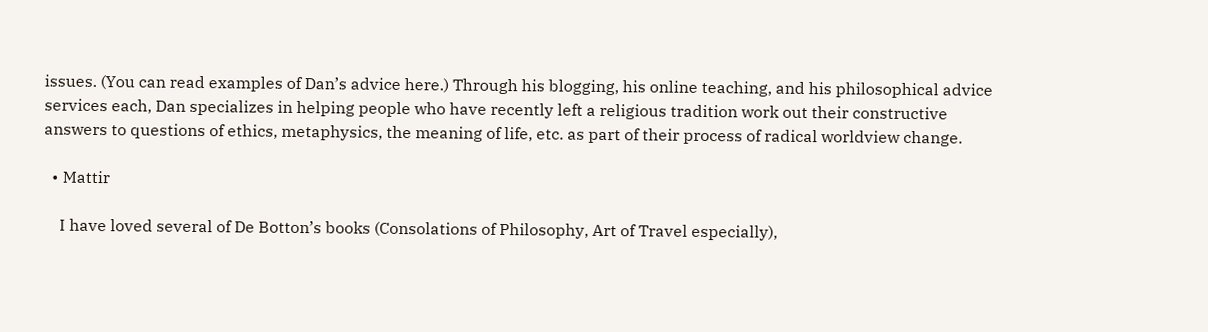issues. (You can read examples of Dan’s advice here.) Through his blogging, his online teaching, and his philosophical advice services each, Dan specializes in helping people who have recently left a religious tradition work out their constructive answers to questions of ethics, metaphysics, the meaning of life, etc. as part of their process of radical worldview change.

  • Mattir

    I have loved several of De Botton’s books (Consolations of Philosophy, Art of Travel especially),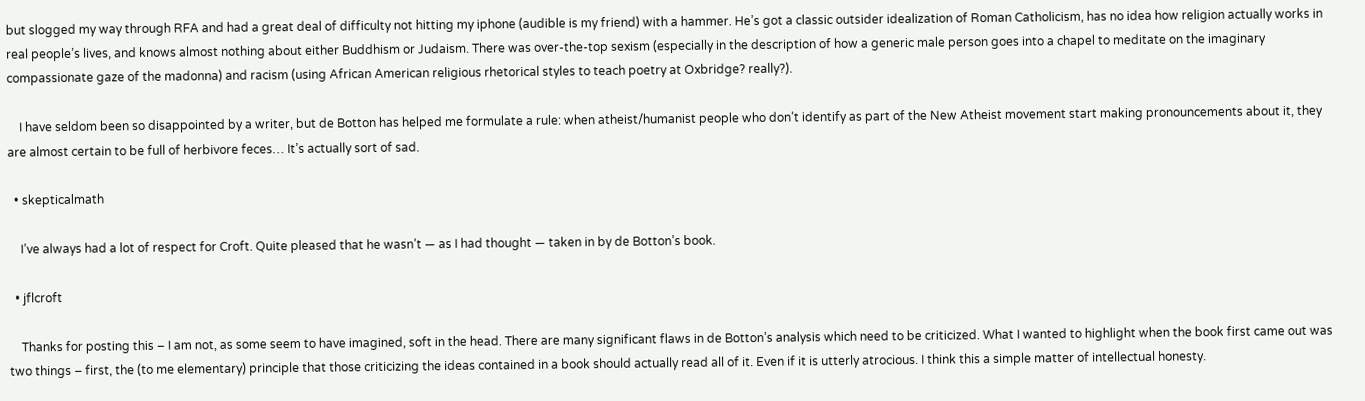but slogged my way through RFA and had a great deal of difficulty not hitting my iphone (audible is my friend) with a hammer. He’s got a classic outsider idealization of Roman Catholicism, has no idea how religion actually works in real people’s lives, and knows almost nothing about either Buddhism or Judaism. There was over-the-top sexism (especially in the description of how a generic male person goes into a chapel to meditate on the imaginary compassionate gaze of the madonna) and racism (using African American religious rhetorical styles to teach poetry at Oxbridge? really?).

    I have seldom been so disappointed by a writer, but de Botton has helped me formulate a rule: when atheist/humanist people who don’t identify as part of the New Atheist movement start making pronouncements about it, they are almost certain to be full of herbivore feces… It’s actually sort of sad.

  • skepticalmath

    I’ve always had a lot of respect for Croft. Quite pleased that he wasn’t — as I had thought — taken in by de Botton’s book.

  • jflcroft

    Thanks for posting this – I am not, as some seem to have imagined, soft in the head. There are many significant flaws in de Botton’s analysis which need to be criticized. What I wanted to highlight when the book first came out was two things – first, the (to me elementary) principle that those criticizing the ideas contained in a book should actually read all of it. Even if it is utterly atrocious. I think this a simple matter of intellectual honesty.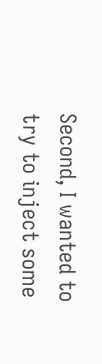Second, I wanted to try to inject some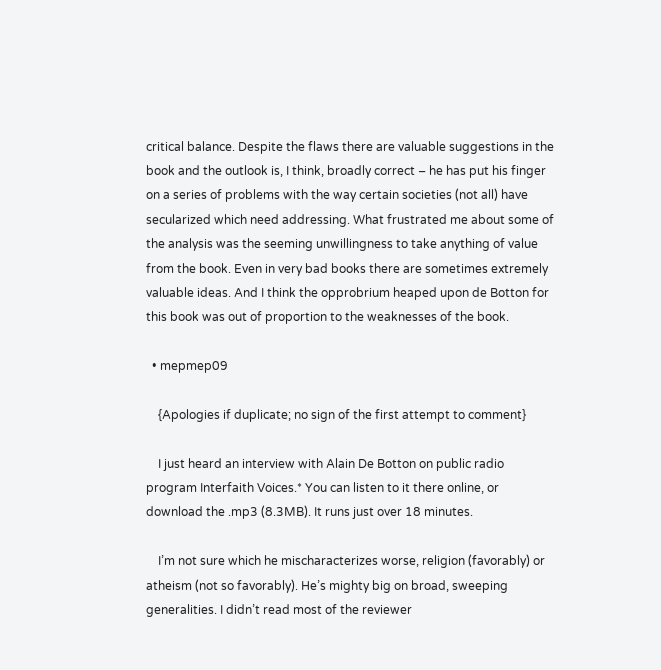critical balance. Despite the flaws there are valuable suggestions in the book and the outlook is, I think, broadly correct – he has put his finger on a series of problems with the way certain societies (not all) have secularized which need addressing. What frustrated me about some of the analysis was the seeming unwillingness to take anything of value from the book. Even in very bad books there are sometimes extremely valuable ideas. And I think the opprobrium heaped upon de Botton for this book was out of proportion to the weaknesses of the book.

  • mepmep09

    {Apologies if duplicate; no sign of the first attempt to comment}

    I just heard an interview with Alain De Botton on public radio program Interfaith Voices.* You can listen to it there online, or download the .mp3 (8.3MB). It runs just over 18 minutes.

    I’m not sure which he mischaracterizes worse, religion (favorably) or atheism (not so favorably). He’s mighty big on broad, sweeping generalities. I didn’t read most of the reviewer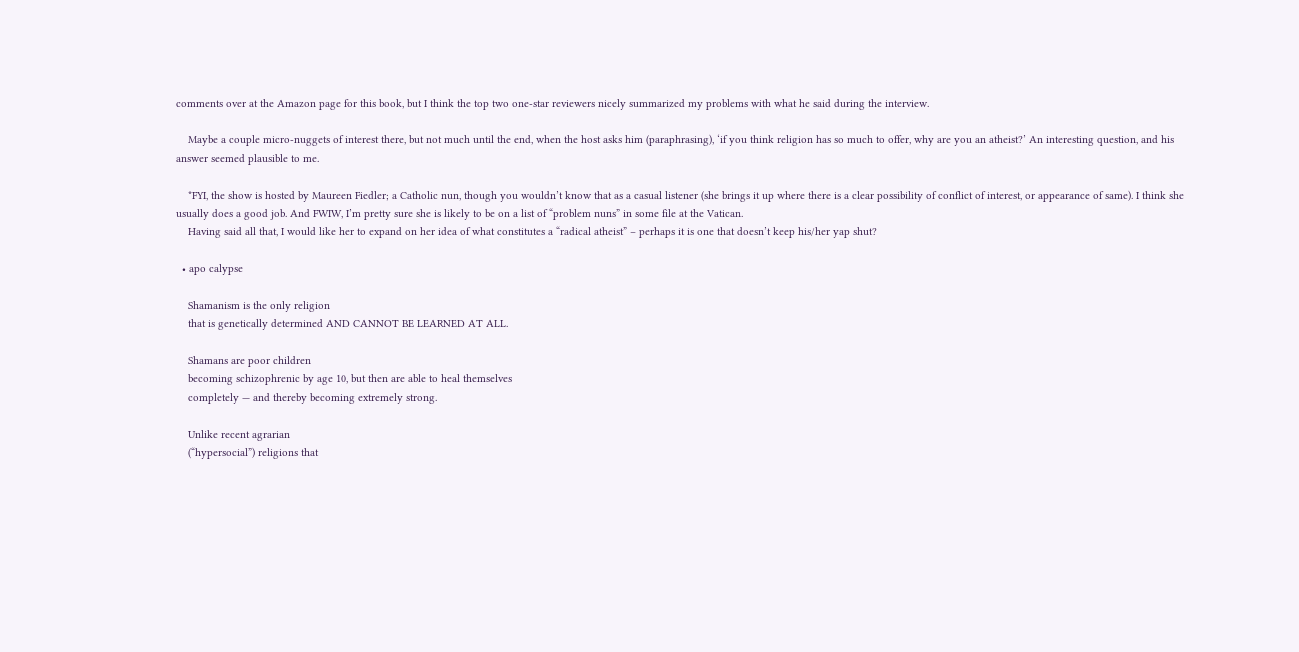comments over at the Amazon page for this book, but I think the top two one-star reviewers nicely summarized my problems with what he said during the interview.

    Maybe a couple micro-nuggets of interest there, but not much until the end, when the host asks him (paraphrasing), ‘if you think religion has so much to offer, why are you an atheist?’ An interesting question, and his answer seemed plausible to me.

    *FYI, the show is hosted by Maureen Fiedler; a Catholic nun, though you wouldn’t know that as a casual listener (she brings it up where there is a clear possibility of conflict of interest, or appearance of same). I think she usually does a good job. And FWIW, I’m pretty sure she is likely to be on a list of “problem nuns” in some file at the Vatican.
    Having said all that, I would like her to expand on her idea of what constitutes a “radical atheist” – perhaps it is one that doesn’t keep his/her yap shut?

  • apo calypse

    Shamanism is the only religion
    that is genetically determined AND CANNOT BE LEARNED AT ALL.

    Shamans are poor children
    becoming schizophrenic by age 10, but then are able to heal themselves
    completely — and thereby becoming extremely strong.

    Unlike recent agrarian
    (“hypersocial”) religions that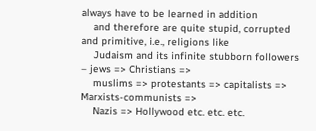always have to be learned in addition
    and therefore are quite stupid, corrupted and primitive, i.e., religions like
    Judaism and its infinite stubborn followers – jews => Christians =>
    muslims => protestants => capitalists => Marxists-communists =>
    Nazis => Hollywood etc. etc. etc.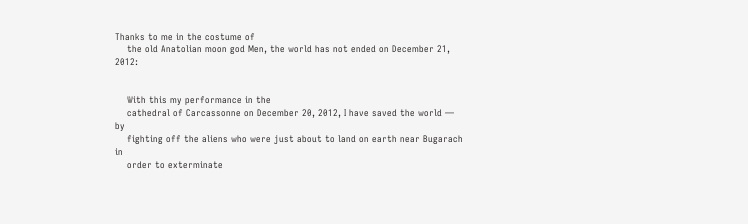Thanks to me in the costume of
    the old Anatolian moon god Men, the world has not ended on December 21, 2012:


    With this my performance in the
    cathedral of Carcassonne on December 20, 2012, I have saved the world — by
    fighting off the aliens who were just about to land on earth near Bugarach in
    order to exterminate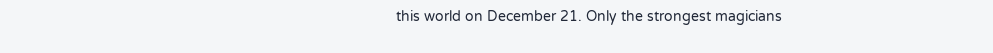this world on December 21. Only the strongest magicians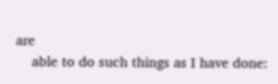are
    able to do such things as I have done: